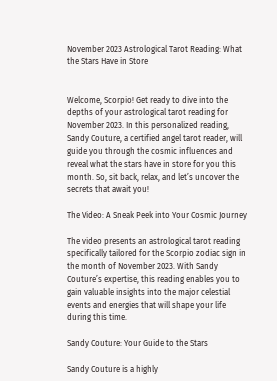November 2023 Astrological Tarot Reading: What the Stars Have in Store


Welcome, Scorpio! Get ready to dive into the depths of your astrological tarot reading for November 2023. In this personalized reading, Sandy Couture, a certified angel tarot reader, will guide you through the cosmic influences and reveal what the stars have in store for you this month. So, sit back, relax, and let’s uncover the secrets that await you!

The Video: A Sneak Peek into Your Cosmic Journey

The video presents an astrological tarot reading specifically tailored for the Scorpio zodiac sign in the month of November 2023. With Sandy Couture’s expertise, this reading enables you to gain valuable insights into the major celestial events and energies that will shape your life during this time.

Sandy Couture: Your Guide to the Stars

Sandy Couture is a highly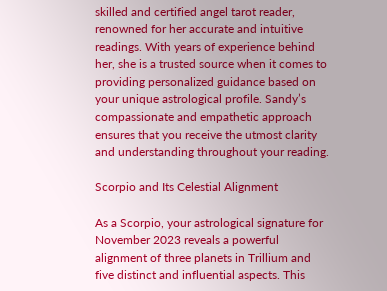skilled and certified angel tarot reader, renowned for her accurate and intuitive readings. With years of experience behind her, she is a trusted source when it comes to providing personalized guidance based on your unique astrological profile. Sandy’s compassionate and empathetic approach ensures that you receive the utmost clarity and understanding throughout your reading.

Scorpio and Its Celestial Alignment

As a Scorpio, your astrological signature for November 2023 reveals a powerful alignment of three planets in Trillium and five distinct and influential aspects. This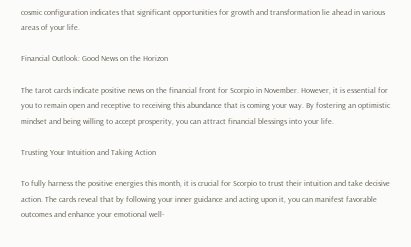cosmic configuration indicates that significant opportunities for growth and transformation lie ahead in various areas of your life.

Financial Outlook: Good News on the Horizon

The tarot cards indicate positive news on the financial front for Scorpio in November. However, it is essential for you to remain open and receptive to receiving this abundance that is coming your way. By fostering an optimistic mindset and being willing to accept prosperity, you can attract financial blessings into your life.

Trusting Your Intuition and Taking Action

To fully harness the positive energies this month, it is crucial for Scorpio to trust their intuition and take decisive action. The cards reveal that by following your inner guidance and acting upon it, you can manifest favorable outcomes and enhance your emotional well-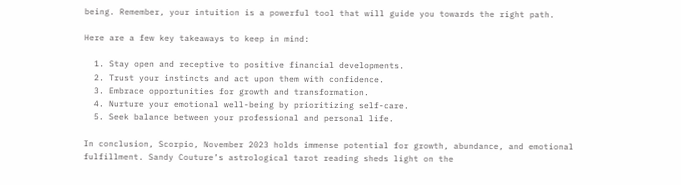being. Remember, your intuition is a powerful tool that will guide you towards the right path.

Here are a few key takeaways to keep in mind:

  1. Stay open and receptive to positive financial developments.
  2. Trust your instincts and act upon them with confidence.
  3. Embrace opportunities for growth and transformation.
  4. Nurture your emotional well-being by prioritizing self-care.
  5. Seek balance between your professional and personal life.

In conclusion, Scorpio, November 2023 holds immense potential for growth, abundance, and emotional fulfillment. Sandy Couture’s astrological tarot reading sheds light on the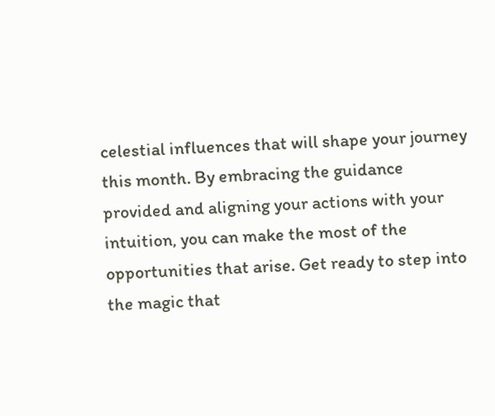celestial influences that will shape your journey this month. By embracing the guidance provided and aligning your actions with your intuition, you can make the most of the opportunities that arise. Get ready to step into the magic that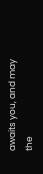awaits you, and may the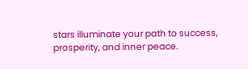stars illuminate your path to success, prosperity, and inner peace.